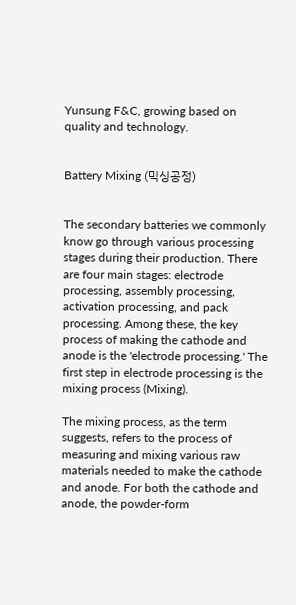Yunsung F&C, growing based on quality and technology.


Battery Mixing (믹싱공정)


The secondary batteries we commonly know go through various processing stages during their production. There are four main stages: electrode processing, assembly processing, activation processing, and pack processing. Among these, the key process of making the cathode and anode is the 'electrode processing.' The first step in electrode processing is the mixing process (Mixing).

The mixing process, as the term suggests, refers to the process of measuring and mixing various raw materials needed to make the cathode and anode. For both the cathode and anode, the powder-form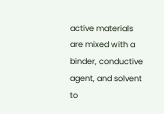active materials are mixed with a binder, conductive agent, and solvent to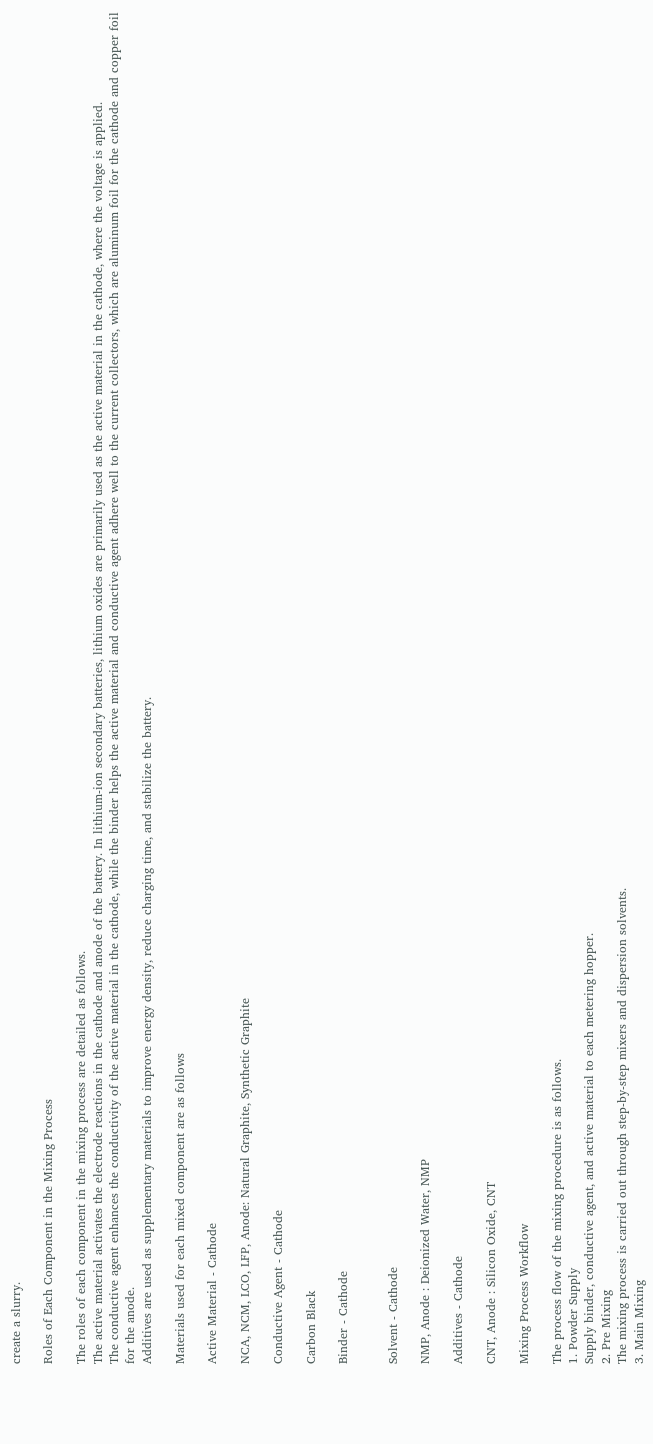create a slurry.

Roles of Each Component in the Mixing Process

The roles of each component in the mixing process are detailed as follows.
The active material activates the electrode reactions in the cathode and anode of the battery. In lithium-ion secondary batteries, lithium oxides are primarily used as the active material in the cathode, where the voltage is applied.
The conductive agent enhances the conductivity of the active material in the cathode, while the binder helps the active material and conductive agent adhere well to the current collectors, which are aluminum foil for the cathode and copper foil for the anode.
Additives are used as supplementary materials to improve energy density, reduce charging time, and stabilize the battery.

Materials used for each mixed component are as follows

Active Material - Cathode

NCA, NCM, LCO, LFP, Anode: Natural Graphite, Synthetic Graphite

Conductive Agent - Cathode

Carbon Black

Binder - Cathode


Solvent - Cathode

NMP, Anode : Deionized Water, NMP

Additives - Cathode

CNT, Anode : Silicon Oxide, CNT

Mixing Process Workflow

The process flow of the mixing procedure is as follows.
1. Powder Supply
Supply binder, conductive agent, and active material to each metering hopper.
2. Pre Mixing
The mixing process is carried out through step-by-step mixers and dispersion solvents.
3. Main Mixing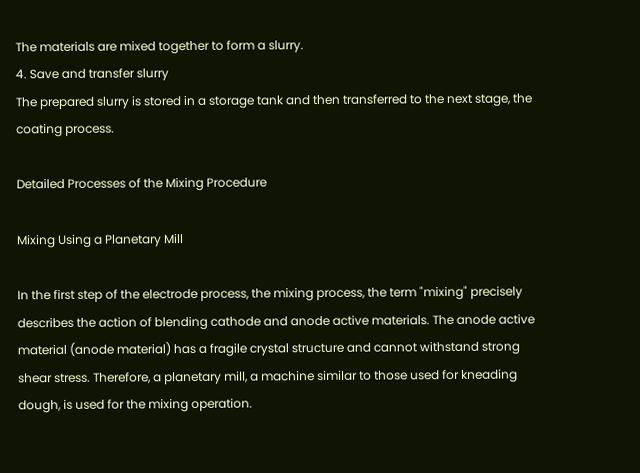The materials are mixed together to form a slurry.
4. Save and transfer slurry
The prepared slurry is stored in a storage tank and then transferred to the next stage, the coating process.

Detailed Processes of the Mixing Procedure

Mixing Using a Planetary Mill

In the first step of the electrode process, the mixing process, the term "mixing" precisely describes the action of blending cathode and anode active materials. The anode active material (anode material) has a fragile crystal structure and cannot withstand strong shear stress. Therefore, a planetary mill, a machine similar to those used for kneading dough, is used for the mixing operation.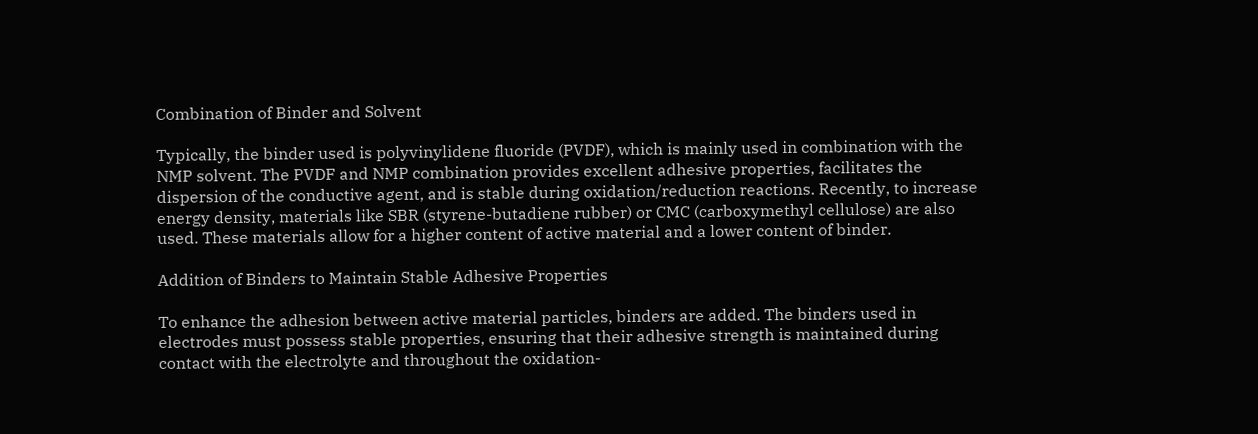Combination of Binder and Solvent

Typically, the binder used is polyvinylidene fluoride (PVDF), which is mainly used in combination with the NMP solvent. The PVDF and NMP combination provides excellent adhesive properties, facilitates the dispersion of the conductive agent, and is stable during oxidation/reduction reactions. Recently, to increase energy density, materials like SBR (styrene-butadiene rubber) or CMC (carboxymethyl cellulose) are also used. These materials allow for a higher content of active material and a lower content of binder.

Addition of Binders to Maintain Stable Adhesive Properties

To enhance the adhesion between active material particles, binders are added. The binders used in electrodes must possess stable properties, ensuring that their adhesive strength is maintained during contact with the electrolyte and throughout the oxidation-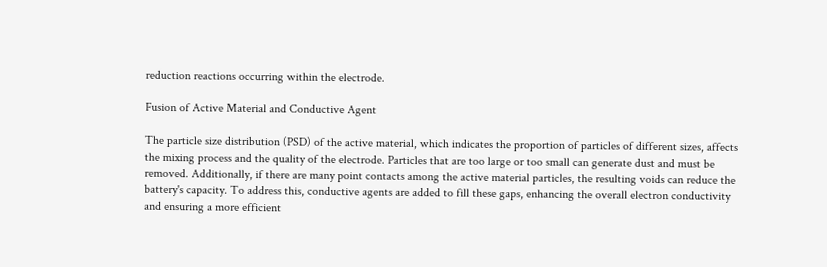reduction reactions occurring within the electrode.

Fusion of Active Material and Conductive Agent

The particle size distribution (PSD) of the active material, which indicates the proportion of particles of different sizes, affects the mixing process and the quality of the electrode. Particles that are too large or too small can generate dust and must be removed. Additionally, if there are many point contacts among the active material particles, the resulting voids can reduce the battery's capacity. To address this, conductive agents are added to fill these gaps, enhancing the overall electron conductivity and ensuring a more efficient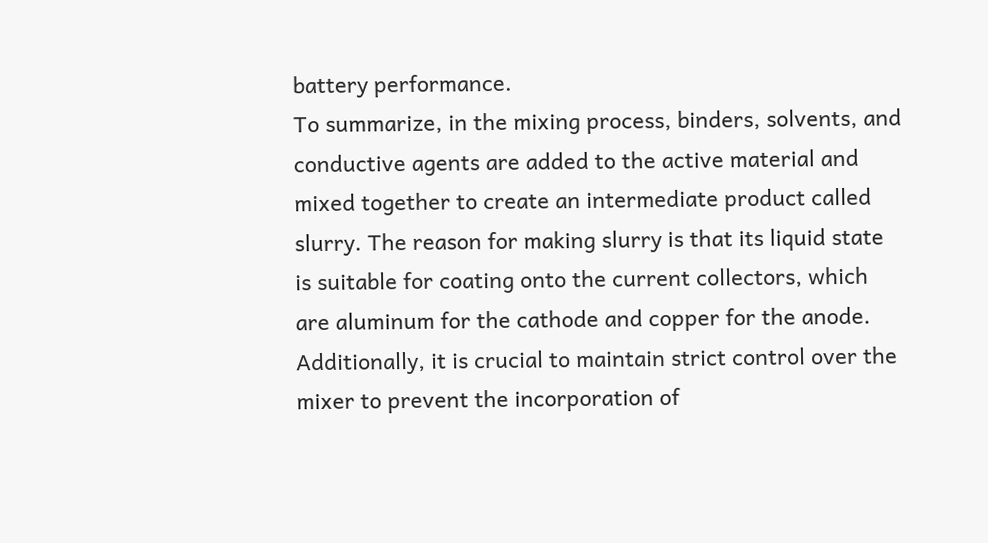battery performance.
To summarize, in the mixing process, binders, solvents, and conductive agents are added to the active material and mixed together to create an intermediate product called slurry. The reason for making slurry is that its liquid state is suitable for coating onto the current collectors, which are aluminum for the cathode and copper for the anode. Additionally, it is crucial to maintain strict control over the mixer to prevent the incorporation of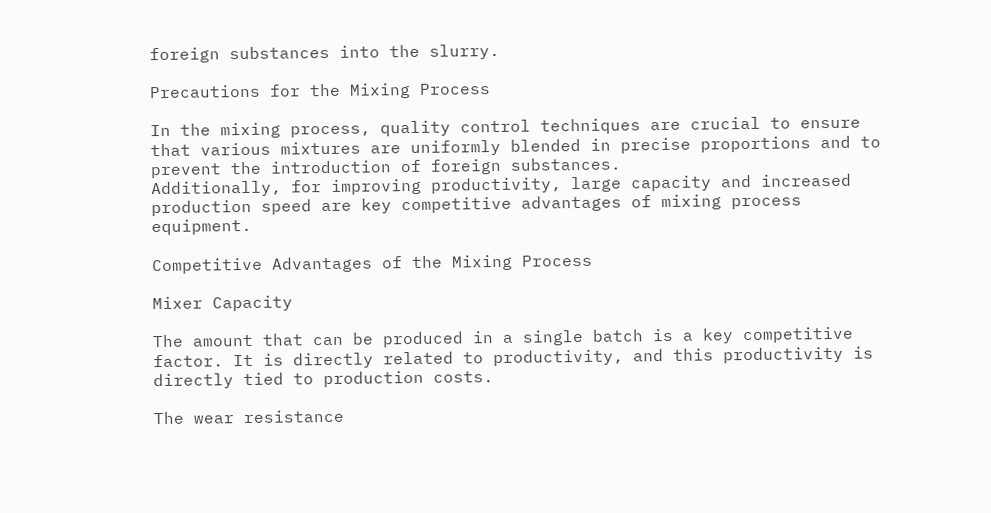foreign substances into the slurry.

Precautions for the Mixing Process

In the mixing process, quality control techniques are crucial to ensure that various mixtures are uniformly blended in precise proportions and to prevent the introduction of foreign substances.
Additionally, for improving productivity, large capacity and increased production speed are key competitive advantages of mixing process equipment.

Competitive Advantages of the Mixing Process

Mixer Capacity

The amount that can be produced in a single batch is a key competitive factor. It is directly related to productivity, and this productivity is directly tied to production costs.

The wear resistance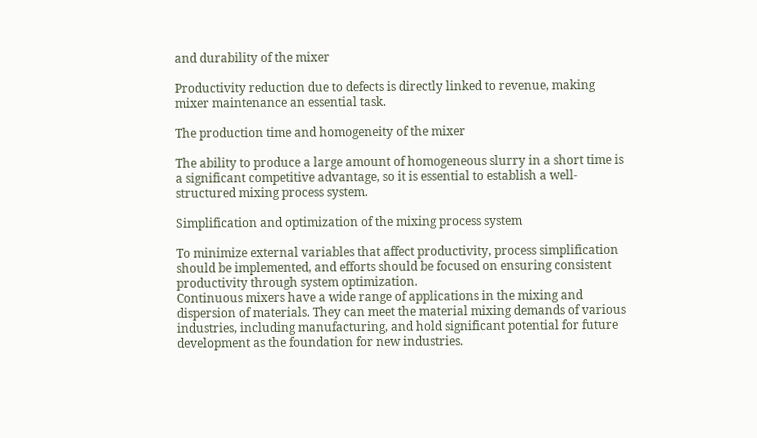and durability of the mixer

Productivity reduction due to defects is directly linked to revenue, making mixer maintenance an essential task.

The production time and homogeneity of the mixer

The ability to produce a large amount of homogeneous slurry in a short time is a significant competitive advantage, so it is essential to establish a well-structured mixing process system.

Simplification and optimization of the mixing process system

To minimize external variables that affect productivity, process simplification should be implemented, and efforts should be focused on ensuring consistent productivity through system optimization.
Continuous mixers have a wide range of applications in the mixing and dispersion of materials. They can meet the material mixing demands of various industries, including manufacturing, and hold significant potential for future development as the foundation for new industries.